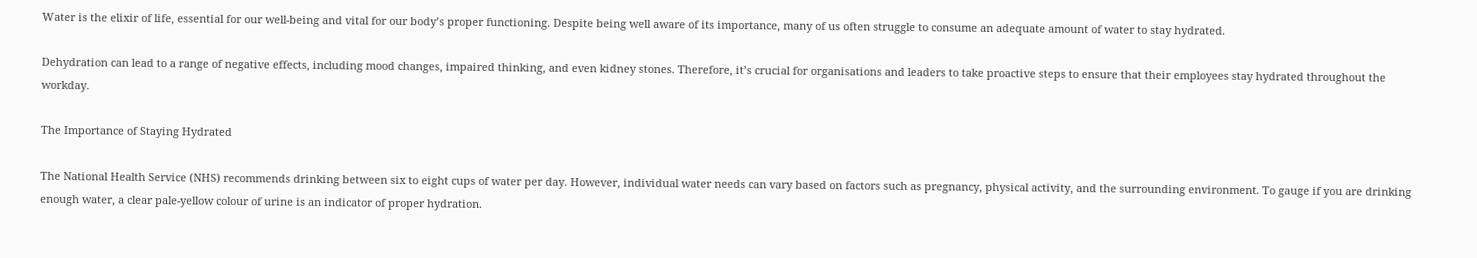Water is the elixir of life, essential for our well-being and vital for our body’s proper functioning. Despite being well aware of its importance, many of us often struggle to consume an adequate amount of water to stay hydrated.

Dehydration can lead to a range of negative effects, including mood changes, impaired thinking, and even kidney stones. Therefore, it’s crucial for organisations and leaders to take proactive steps to ensure that their employees stay hydrated throughout the workday.

The Importance of Staying Hydrated

The National Health Service (NHS) recommends drinking between six to eight cups of water per day. However, individual water needs can vary based on factors such as pregnancy, physical activity, and the surrounding environment. To gauge if you are drinking enough water, a clear pale-yellow colour of urine is an indicator of proper hydration.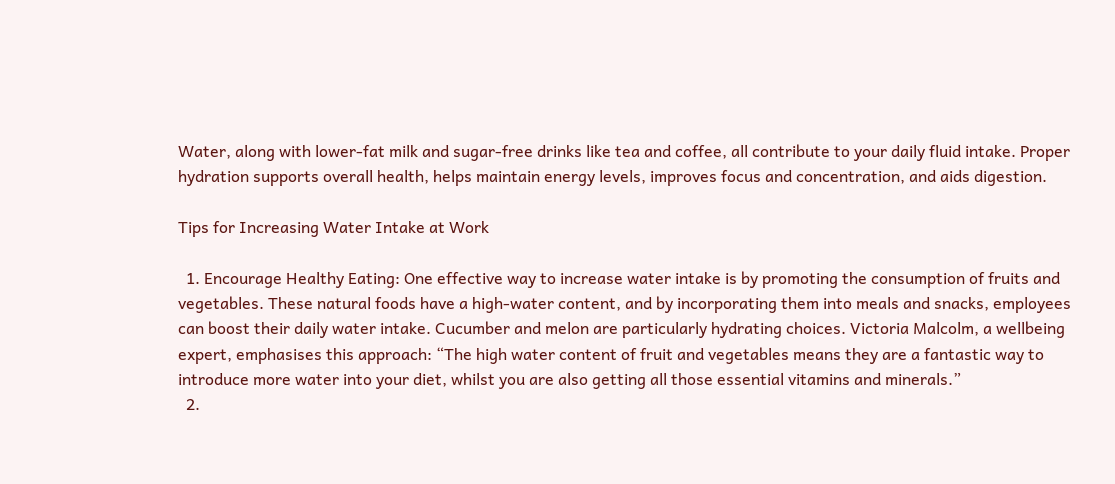Water, along with lower-fat milk and sugar-free drinks like tea and coffee, all contribute to your daily fluid intake. Proper hydration supports overall health, helps maintain energy levels, improves focus and concentration, and aids digestion.

Tips for Increasing Water Intake at Work

  1. Encourage Healthy Eating: One effective way to increase water intake is by promoting the consumption of fruits and vegetables. These natural foods have a high-water content, and by incorporating them into meals and snacks, employees can boost their daily water intake. Cucumber and melon are particularly hydrating choices. Victoria Malcolm, a wellbeing expert, emphasises this approach: “The high water content of fruit and vegetables means they are a fantastic way to introduce more water into your diet, whilst you are also getting all those essential vitamins and minerals.”
  2.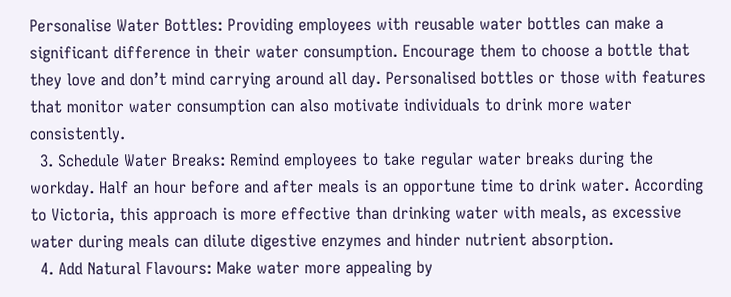Personalise Water Bottles: Providing employees with reusable water bottles can make a significant difference in their water consumption. Encourage them to choose a bottle that they love and don’t mind carrying around all day. Personalised bottles or those with features that monitor water consumption can also motivate individuals to drink more water consistently.
  3. Schedule Water Breaks: Remind employees to take regular water breaks during the workday. Half an hour before and after meals is an opportune time to drink water. According to Victoria, this approach is more effective than drinking water with meals, as excessive water during meals can dilute digestive enzymes and hinder nutrient absorption.
  4. Add Natural Flavours: Make water more appealing by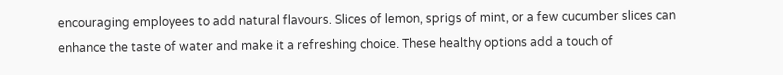encouraging employees to add natural flavours. Slices of lemon, sprigs of mint, or a few cucumber slices can enhance the taste of water and make it a refreshing choice. These healthy options add a touch of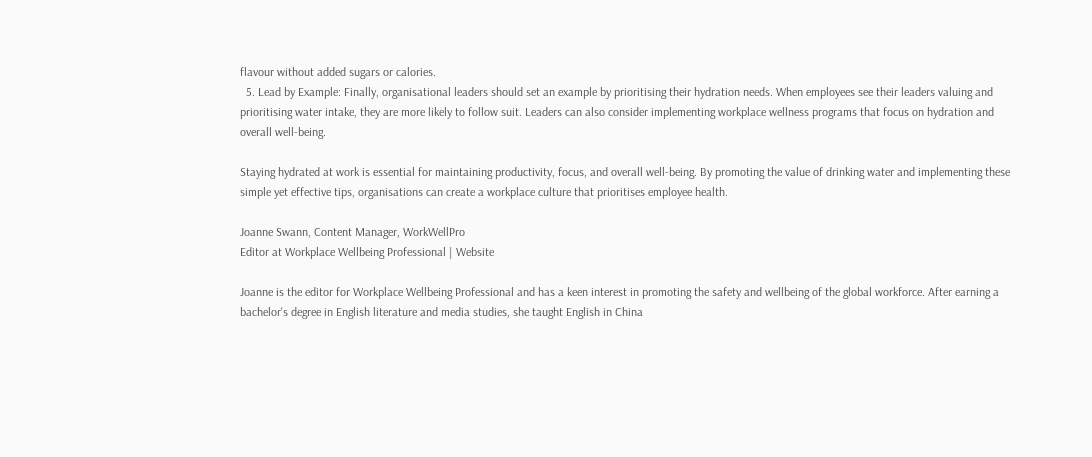flavour without added sugars or calories.
  5. Lead by Example: Finally, organisational leaders should set an example by prioritising their hydration needs. When employees see their leaders valuing and prioritising water intake, they are more likely to follow suit. Leaders can also consider implementing workplace wellness programs that focus on hydration and overall well-being.

Staying hydrated at work is essential for maintaining productivity, focus, and overall well-being. By promoting the value of drinking water and implementing these simple yet effective tips, organisations can create a workplace culture that prioritises employee health.

Joanne Swann, Content Manager, WorkWellPro
Editor at Workplace Wellbeing Professional | Website

Joanne is the editor for Workplace Wellbeing Professional and has a keen interest in promoting the safety and wellbeing of the global workforce. After earning a bachelor's degree in English literature and media studies, she taught English in China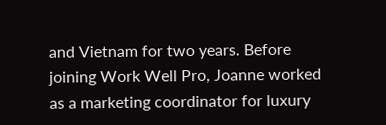and Vietnam for two years. Before joining Work Well Pro, Joanne worked as a marketing coordinator for luxury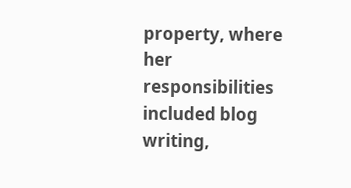property, where her responsibilities included blog writing,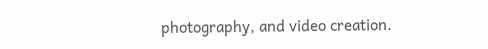photography, and video creation.